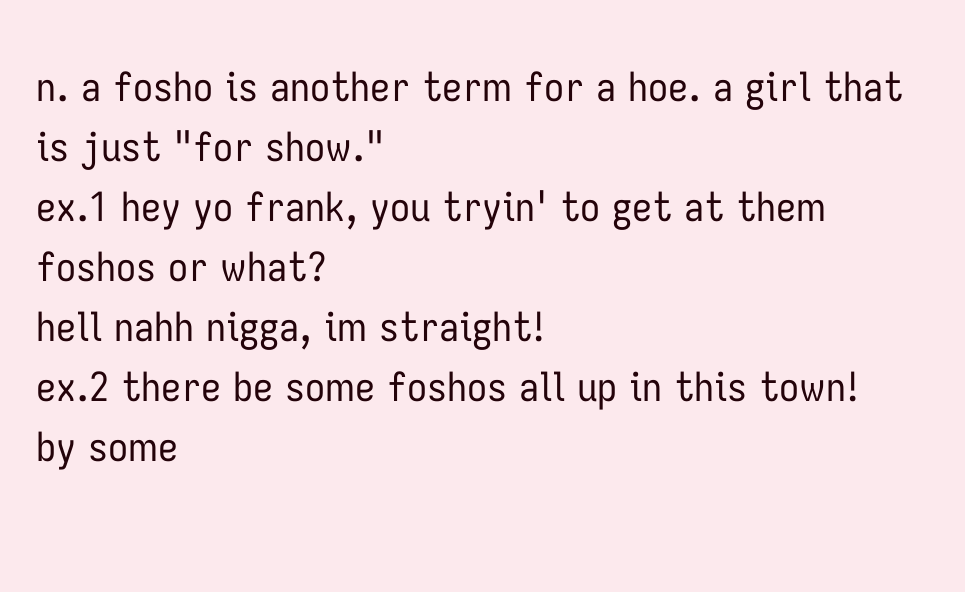n. a fosho is another term for a hoe. a girl that is just "for show."
ex.1 hey yo frank, you tryin' to get at them foshos or what?
hell nahh nigga, im straight!
ex.2 there be some foshos all up in this town!
by some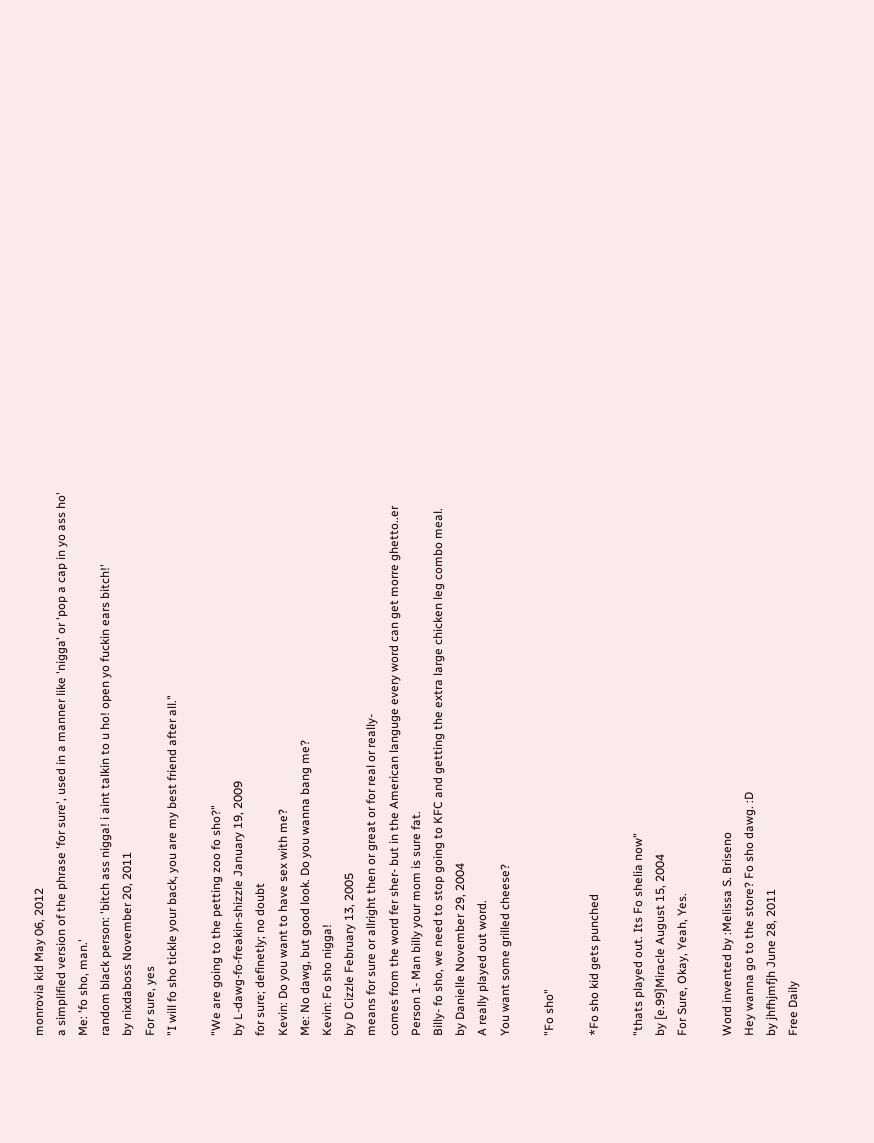monrovia kid May 06, 2012
a simplified version of the phrase 'for sure', used in a manner like 'nigga' or 'pop a cap in yo ass ho'
Me: 'fo sho, man.'
random black person: 'bitch ass nigga! i aint talkin to u ho! open yo fuckin ears bitch!'
by nixdaboss November 20, 2011
For sure, yes
"I will fo sho tickle your back, you are my best friend after all."

"We are going to the petting zoo fo sho?"
by L-dawg-fo-freakin-shizzle January 19, 2009
for sure; definetly; no doubt
Kevin: Do you want to have sex with me?
Me: No dawg, but good look. Do you wanna bang me?
Kevin: Fo sho nigga!
by D Cizzle February 13, 2005
means for sure or allright then or great or for real or really-
comes from the word fer sher- but in the American languge every word can get morre ghetto..er
Person 1- Man billy your mom is sure fat.
Billy- fo sho, we need to stop going to KFC and getting the extra large chicken leg combo meal.
by Danielle November 29, 2004
A really played out word.
You want some grilled cheese?

"Fo sho"

*Fo sho kid gets punched

"thats played out. Its Fo shelia now"
by [e.99]Miracle August 15, 2004
For Sure, Okay, Yeah, Yes.

Word invented by :Melissa S. Briseno
Hey wanna go to the store? Fo sho dawg. :D
by jhfhjmfjh June 28, 2011
Free Daily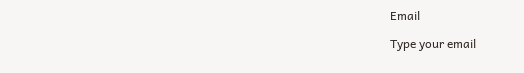Email

Type your email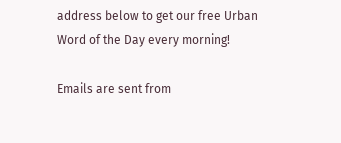address below to get our free Urban Word of the Day every morning!

Emails are sent from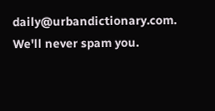daily@urbandictionary.com. We'll never spam you.